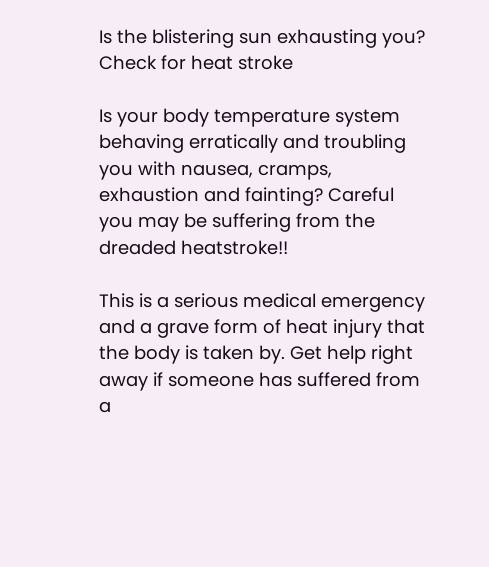Is the blistering sun exhausting you? Check for heat stroke

Is your body temperature system behaving erratically and troubling you with nausea, cramps, exhaustion and fainting? Careful you may be suffering from the dreaded heatstroke!!

This is a serious medical emergency and a grave form of heat injury that the body is taken by. Get help right away if someone has suffered from a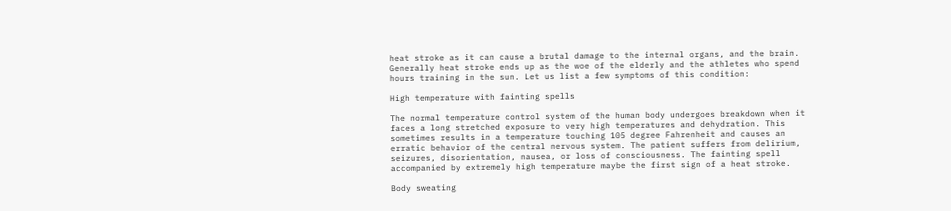heat stroke as it can cause a brutal damage to the internal organs, and the brain. Generally heat stroke ends up as the woe of the elderly and the athletes who spend hours training in the sun. Let us list a few symptoms of this condition:

High temperature with fainting spells

The normal temperature control system of the human body undergoes breakdown when it faces a long stretched exposure to very high temperatures and dehydration. This sometimes results in a temperature touching 105 degree Fahrenheit and causes an erratic behavior of the central nervous system. The patient suffers from delirium, seizures, disorientation, nausea, or loss of consciousness. The fainting spell accompanied by extremely high temperature maybe the first sign of a heat stroke.

Body sweating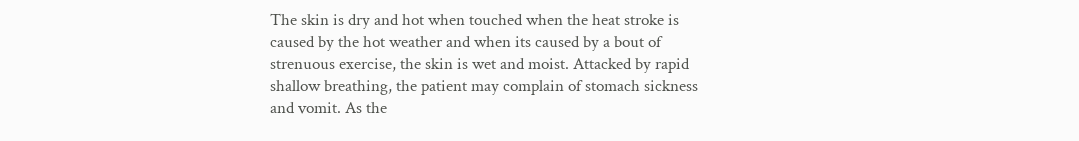The skin is dry and hot when touched when the heat stroke is caused by the hot weather and when its caused by a bout of strenuous exercise, the skin is wet and moist. Attacked by rapid shallow breathing, the patient may complain of stomach sickness and vomit. As the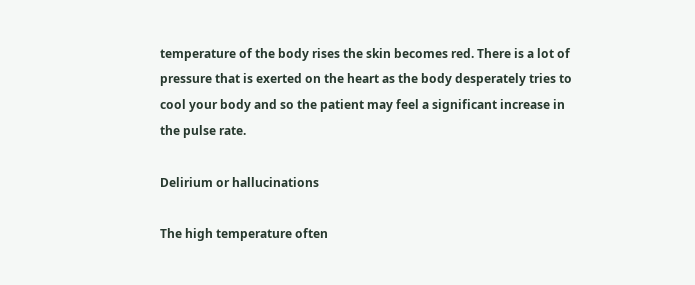temperature of the body rises the skin becomes red. There is a lot of pressure that is exerted on the heart as the body desperately tries to cool your body and so the patient may feel a significant increase in the pulse rate.

Delirium or hallucinations

The high temperature often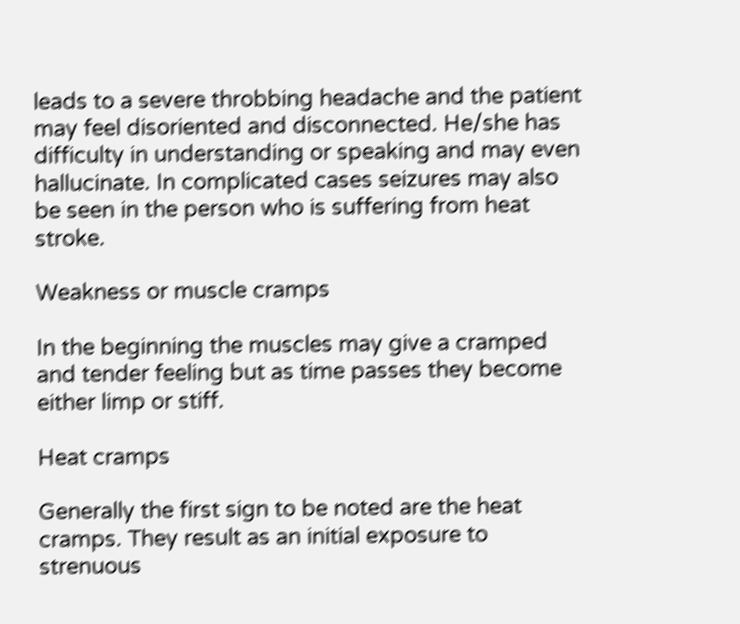leads to a severe throbbing headache and the patient may feel disoriented and disconnected. He/she has difficulty in understanding or speaking and may even hallucinate. In complicated cases seizures may also be seen in the person who is suffering from heat stroke.

Weakness or muscle cramps

In the beginning the muscles may give a cramped and tender feeling but as time passes they become either limp or stiff.

Heat cramps

Generally the first sign to be noted are the heat cramps. They result as an initial exposure to strenuous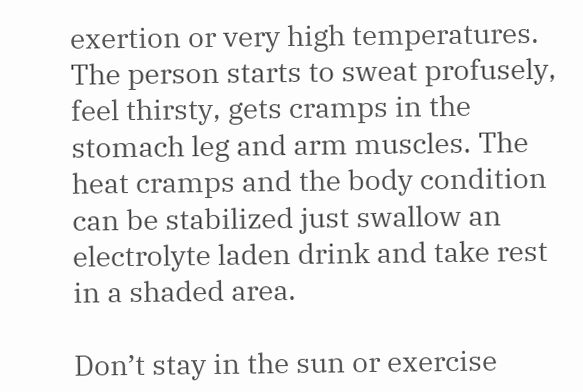exertion or very high temperatures. The person starts to sweat profusely, feel thirsty, gets cramps in the stomach leg and arm muscles. The heat cramps and the body condition can be stabilized just swallow an electrolyte laden drink and take rest in a shaded area.

Don’t stay in the sun or exercise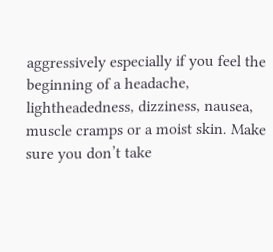aggressively especially if you feel the beginning of a headache, lightheadedness, dizziness, nausea, muscle cramps or a moist skin. Make sure you don’t take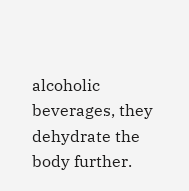alcoholic beverages, they dehydrate the body further.